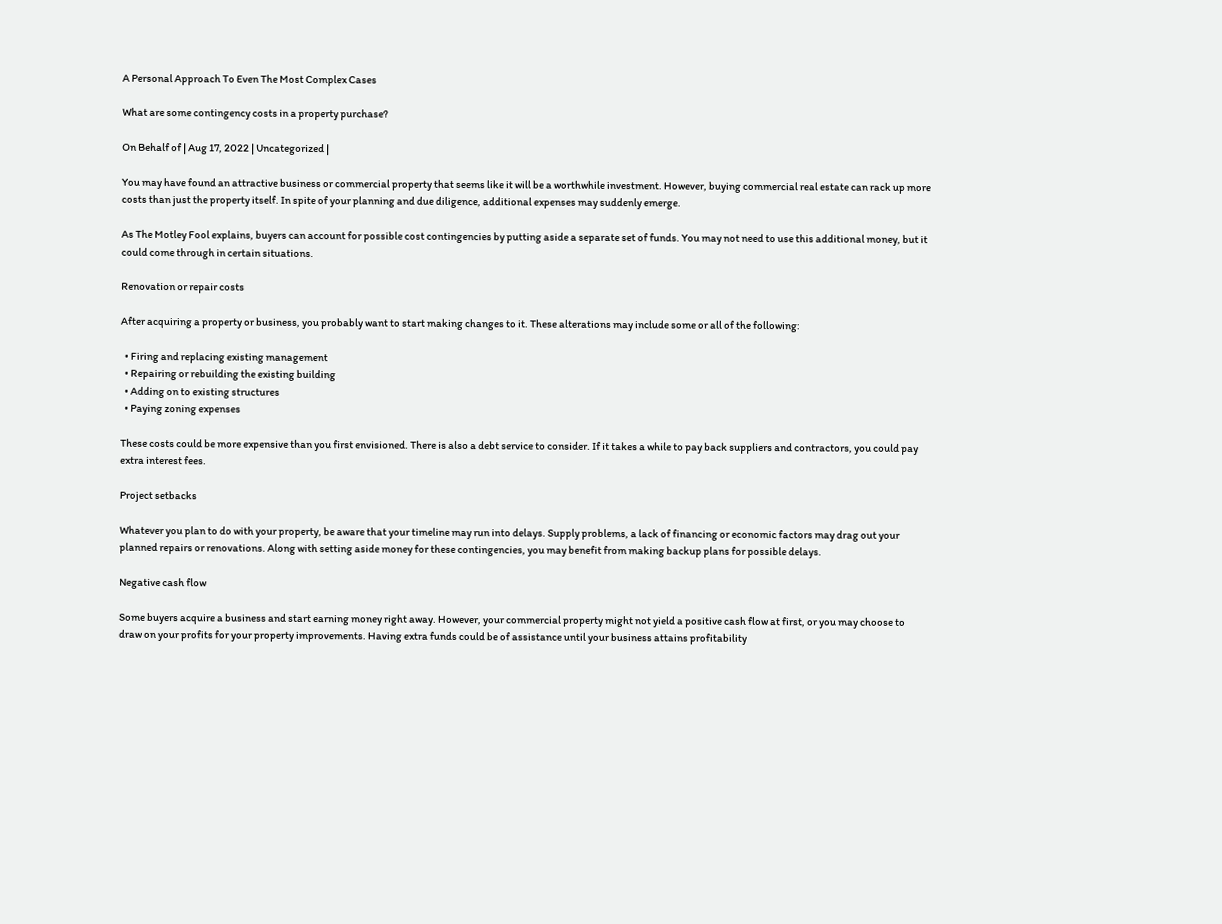A Personal Approach To Even The Most Complex Cases

What are some contingency costs in a property purchase?

On Behalf of | Aug 17, 2022 | Uncategorized |

You may have found an attractive business or commercial property that seems like it will be a worthwhile investment. However, buying commercial real estate can rack up more costs than just the property itself. In spite of your planning and due diligence, additional expenses may suddenly emerge.

As The Motley Fool explains, buyers can account for possible cost contingencies by putting aside a separate set of funds. You may not need to use this additional money, but it could come through in certain situations.

Renovation or repair costs

After acquiring a property or business, you probably want to start making changes to it. These alterations may include some or all of the following:

  • Firing and replacing existing management
  • Repairing or rebuilding the existing building
  • Adding on to existing structures
  • Paying zoning expenses

These costs could be more expensive than you first envisioned. There is also a debt service to consider. If it takes a while to pay back suppliers and contractors, you could pay extra interest fees.

Project setbacks

Whatever you plan to do with your property, be aware that your timeline may run into delays. Supply problems, a lack of financing or economic factors may drag out your planned repairs or renovations. Along with setting aside money for these contingencies, you may benefit from making backup plans for possible delays.

Negative cash flow

Some buyers acquire a business and start earning money right away. However, your commercial property might not yield a positive cash flow at first, or you may choose to draw on your profits for your property improvements. Having extra funds could be of assistance until your business attains profitability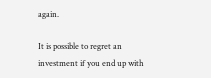again.

It is possible to regret an investment if you end up with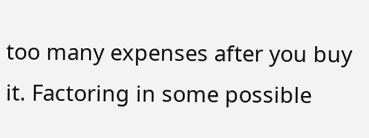too many expenses after you buy it. Factoring in some possible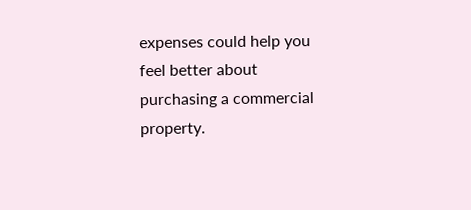expenses could help you feel better about purchasing a commercial property.